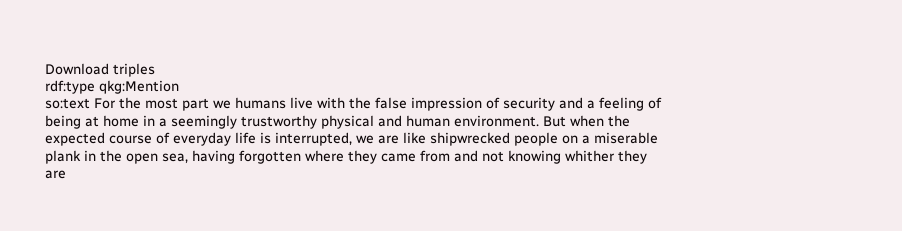Download triples
rdf:type qkg:Mention
so:text For the most part we humans live with the false impression of security and a feeling of being at home in a seemingly trustworthy physical and human environment. But when the expected course of everyday life is interrupted, we are like shipwrecked people on a miserable plank in the open sea, having forgotten where they came from and not knowing whither they are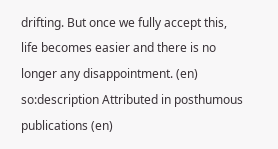drifting. But once we fully accept this, life becomes easier and there is no longer any disappointment. (en)
so:description Attributed in posthumous publications (en)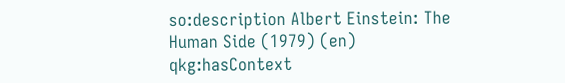so:description Albert Einstein: The Human Side (1979) (en)
qkg:hasContext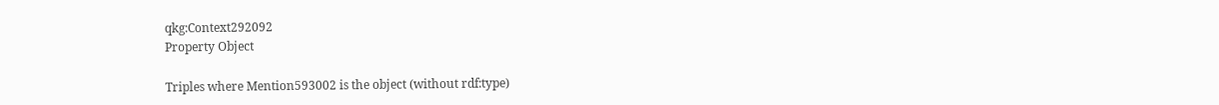qkg:Context292092
Property Object

Triples where Mention593002 is the object (without rdf:type)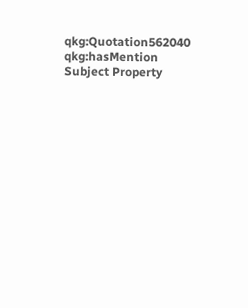qkg:Quotation562040 qkg:hasMention
Subject Property